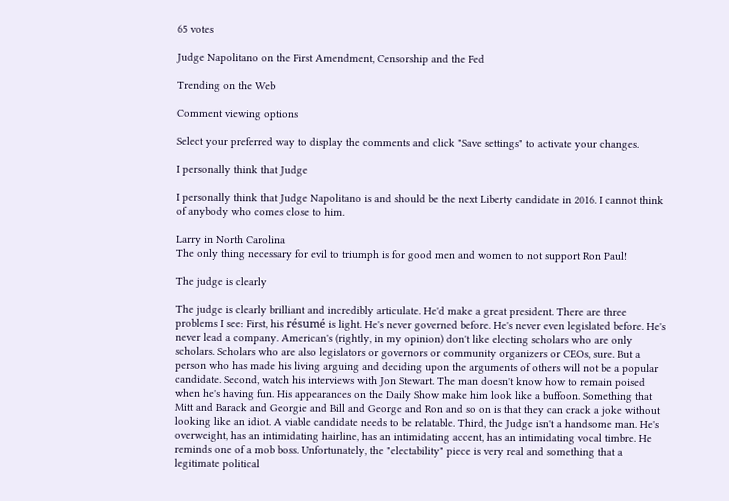65 votes

Judge Napolitano on the First Amendment, Censorship and the Fed

Trending on the Web

Comment viewing options

Select your preferred way to display the comments and click "Save settings" to activate your changes.

I personally think that Judge

I personally think that Judge Napolitano is and should be the next Liberty candidate in 2016. I cannot think of anybody who comes close to him.

Larry in North Carolina
The only thing necessary for evil to triumph is for good men and women to not support Ron Paul!

The judge is clearly

The judge is clearly brilliant and incredibly articulate. He'd make a great president. There are three problems I see: First, his résumé is light. He's never governed before. He's never even legislated before. He's never lead a company. American's (rightly, in my opinion) don't like electing scholars who are only scholars. Scholars who are also legislators or governors or community organizers or CEOs, sure. But a person who has made his living arguing and deciding upon the arguments of others will not be a popular candidate. Second, watch his interviews with Jon Stewart. The man doesn't know how to remain poised when he's having fun. His appearances on the Daily Show make him look like a buffoon. Something that Mitt and Barack and Georgie and Bill and George and Ron and so on is that they can crack a joke without looking like an idiot. A viable candidate needs to be relatable. Third, the Judge isn't a handsome man. He's overweight, has an intimidating hairline, has an intimidating accent, has an intimidating vocal timbre. He reminds one of a mob boss. Unfortunately, the "electability" piece is very real and something that a legitimate political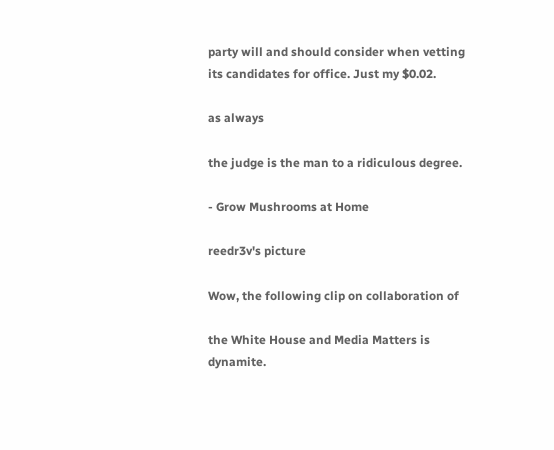party will and should consider when vetting its candidates for office. Just my $0.02.

as always

the judge is the man to a ridiculous degree.

- Grow Mushrooms at Home

reedr3v's picture

Wow, the following clip on collaboration of

the White House and Media Matters is dynamite.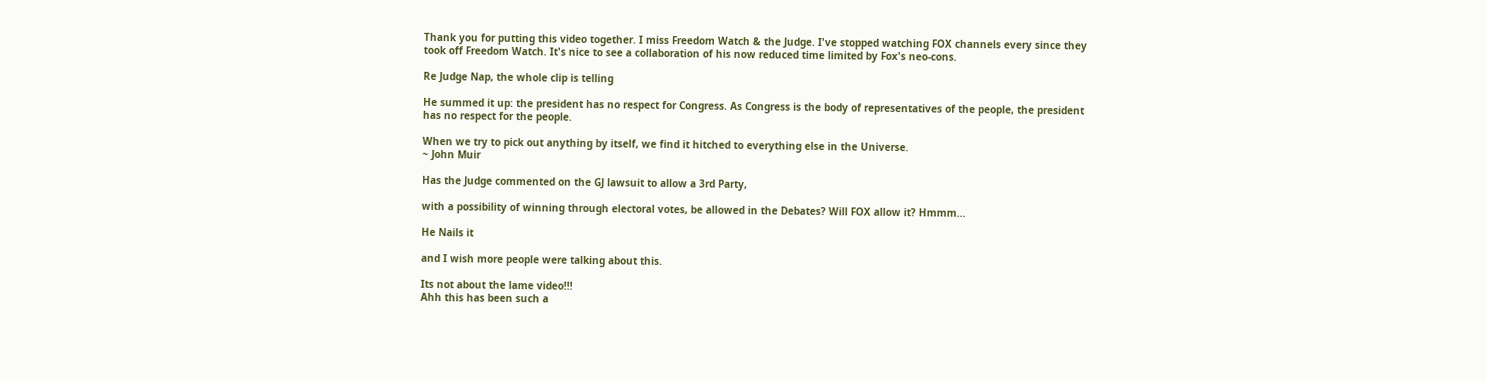Thank you for putting this video together. I miss Freedom Watch & the Judge. I've stopped watching FOX channels every since they took off Freedom Watch. It's nice to see a collaboration of his now reduced time limited by Fox's neo-cons.

Re Judge Nap, the whole clip is telling

He summed it up: the president has no respect for Congress. As Congress is the body of representatives of the people, the president has no respect for the people.

When we try to pick out anything by itself, we find it hitched to everything else in the Universe.
~ John Muir

Has the Judge commented on the GJ lawsuit to allow a 3rd Party,

with a possibility of winning through electoral votes, be allowed in the Debates? Will FOX allow it? Hmmm...

He Nails it

and I wish more people were talking about this.

Its not about the lame video!!!
Ahh this has been such a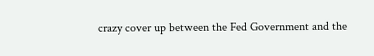crazy cover up between the Fed Government and the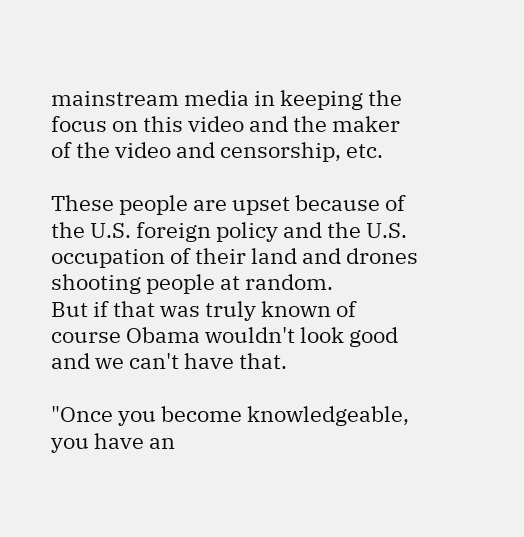mainstream media in keeping the focus on this video and the maker of the video and censorship, etc.

These people are upset because of the U.S. foreign policy and the U.S. occupation of their land and drones shooting people at random.
But if that was truly known of course Obama wouldn't look good and we can't have that.

"Once you become knowledgeable, you have an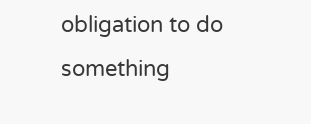obligation to do something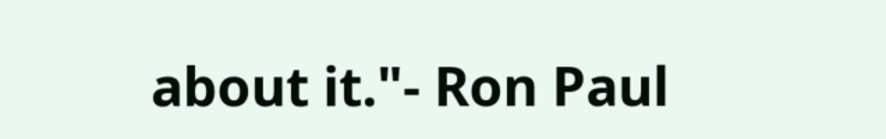about it."- Ron Paul